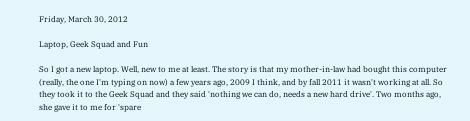Friday, March 30, 2012

Laptop, Geek Squad and Fun

So I got a new laptop. Well, new to me at least. The story is that my mother-in-law had bought this computer (really, the one I'm typing on now) a few years ago, 2009 I think, and by fall 2011 it wasn't working at all. So they took it to the Geek Squad and they said 'nothing we can do, needs a new hard drive'. Two months ago, she gave it to me for 'spare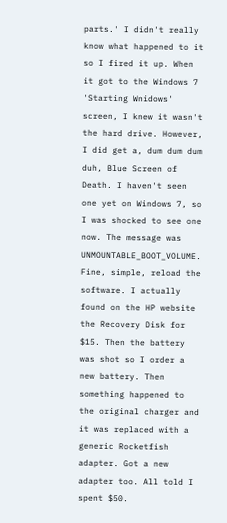parts.' I didn't really know what happened to it so I fired it up. When it got to the Windows 7 'Starting Wnidows' screen, I knew it wasn't the hard drive. However, I did get a, dum dum dum duh, Blue Screen of Death. I haven't seen one yet on Windows 7, so I was shocked to see one now. The message was UNMOUNTABLE_BOOT_VOLUME. Fine, simple, reload the software. I actually found on the HP website the Recovery Disk for $15. Then the battery was shot so I order a new battery. Then something happened to the original charger and it was replaced with a generic Rocketfish adapter. Got a new adapter too. All told I spent $50.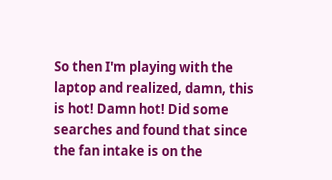So then I'm playing with the laptop and realized, damn, this is hot! Damn hot! Did some searches and found that since the fan intake is on the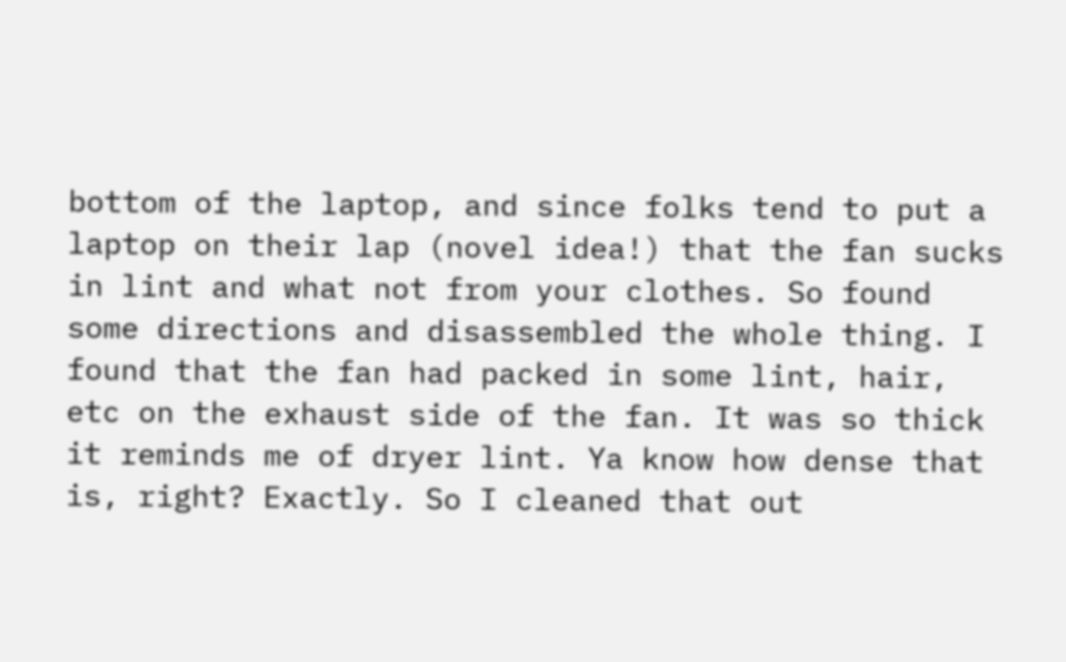bottom of the laptop, and since folks tend to put a laptop on their lap (novel idea!) that the fan sucks in lint and what not from your clothes. So found some directions and disassembled the whole thing. I found that the fan had packed in some lint, hair, etc on the exhaust side of the fan. It was so thick it reminds me of dryer lint. Ya know how dense that is, right? Exactly. So I cleaned that out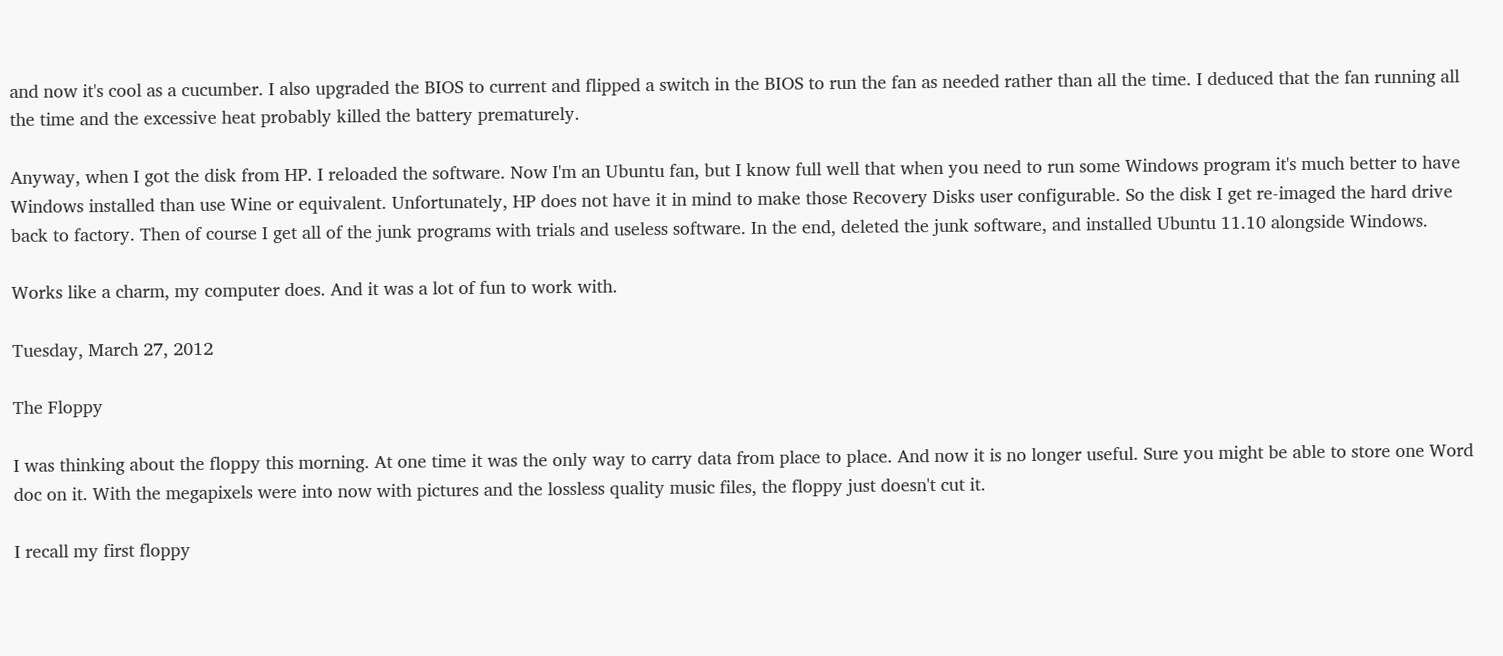and now it's cool as a cucumber. I also upgraded the BIOS to current and flipped a switch in the BIOS to run the fan as needed rather than all the time. I deduced that the fan running all the time and the excessive heat probably killed the battery prematurely.

Anyway, when I got the disk from HP. I reloaded the software. Now I'm an Ubuntu fan, but I know full well that when you need to run some Windows program it's much better to have Windows installed than use Wine or equivalent. Unfortunately, HP does not have it in mind to make those Recovery Disks user configurable. So the disk I get re-imaged the hard drive back to factory. Then of course I get all of the junk programs with trials and useless software. In the end, deleted the junk software, and installed Ubuntu 11.10 alongside Windows.

Works like a charm, my computer does. And it was a lot of fun to work with.

Tuesday, March 27, 2012

The Floppy

I was thinking about the floppy this morning. At one time it was the only way to carry data from place to place. And now it is no longer useful. Sure you might be able to store one Word doc on it. With the megapixels were into now with pictures and the lossless quality music files, the floppy just doesn't cut it.

I recall my first floppy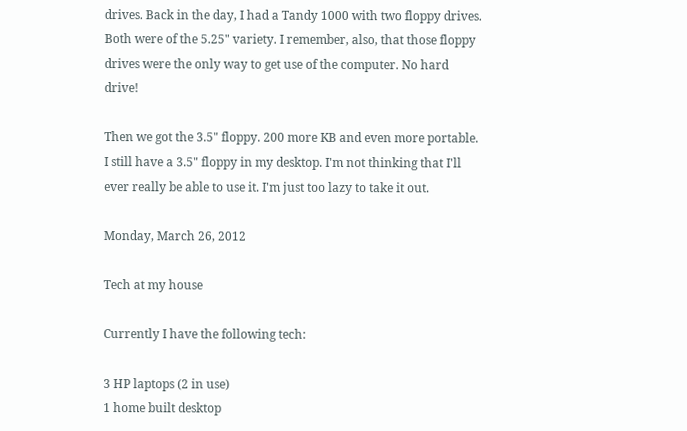drives. Back in the day, I had a Tandy 1000 with two floppy drives. Both were of the 5.25" variety. I remember, also, that those floppy drives were the only way to get use of the computer. No hard drive!

Then we got the 3.5" floppy. 200 more KB and even more portable. I still have a 3.5" floppy in my desktop. I'm not thinking that I'll ever really be able to use it. I'm just too lazy to take it out.

Monday, March 26, 2012

Tech at my house

Currently I have the following tech:

3 HP laptops (2 in use)
1 home built desktop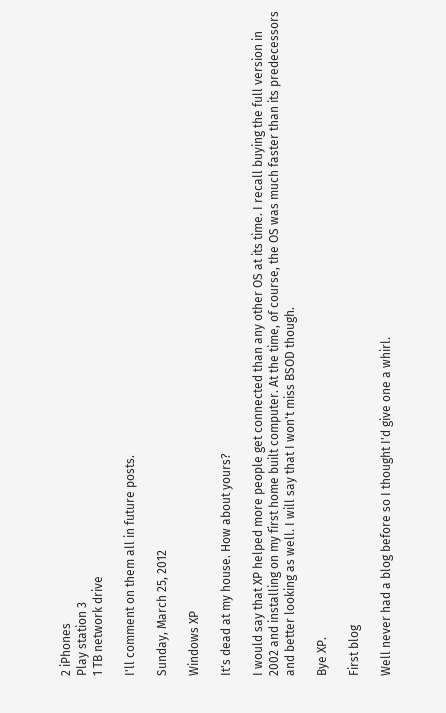2 iPhones
Play station 3
1 TB network drive

I'll comment on them all in future posts.

Sunday, March 25, 2012

Windows XP

It's dead at my house. How about yours?

I would say that XP helped more people get connected than any other OS at its time. I recall buying the full version in 2002 and installing on my first home built computer. At the time, of course, the OS was much faster than its predecessors and better looking as well. I will say that I won't miss BSOD though.

Bye XP.

First blog

Well never had a blog before so I thought I'd give one a whirl.